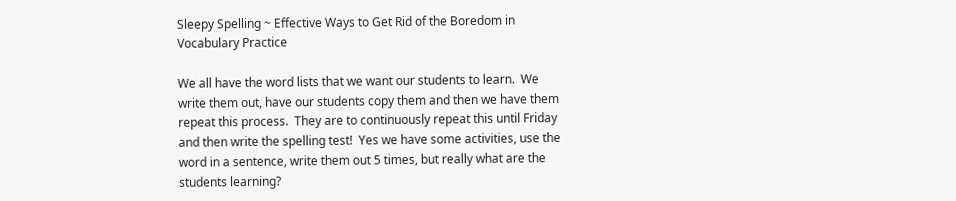Sleepy Spelling ~ Effective Ways to Get Rid of the Boredom in Vocabulary Practice

We all have the word lists that we want our students to learn.  We write them out, have our students copy them and then we have them repeat this process.  They are to continuously repeat this until Friday and then write the spelling test!  Yes we have some activities, use the word in a sentence, write them out 5 times, but really what are the students learning?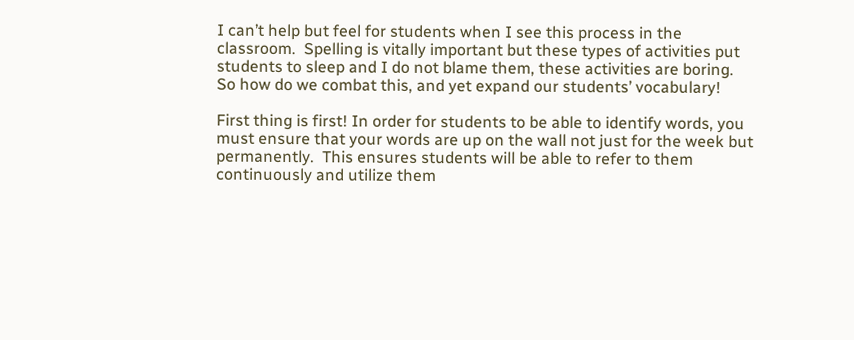I can’t help but feel for students when I see this process in the classroom.  Spelling is vitally important but these types of activities put students to sleep and I do not blame them, these activities are boring.  So how do we combat this, and yet expand our students’ vocabulary!

First thing is first! In order for students to be able to identify words, you must ensure that your words are up on the wall not just for the week but permanently.  This ensures students will be able to refer to them continuously and utilize them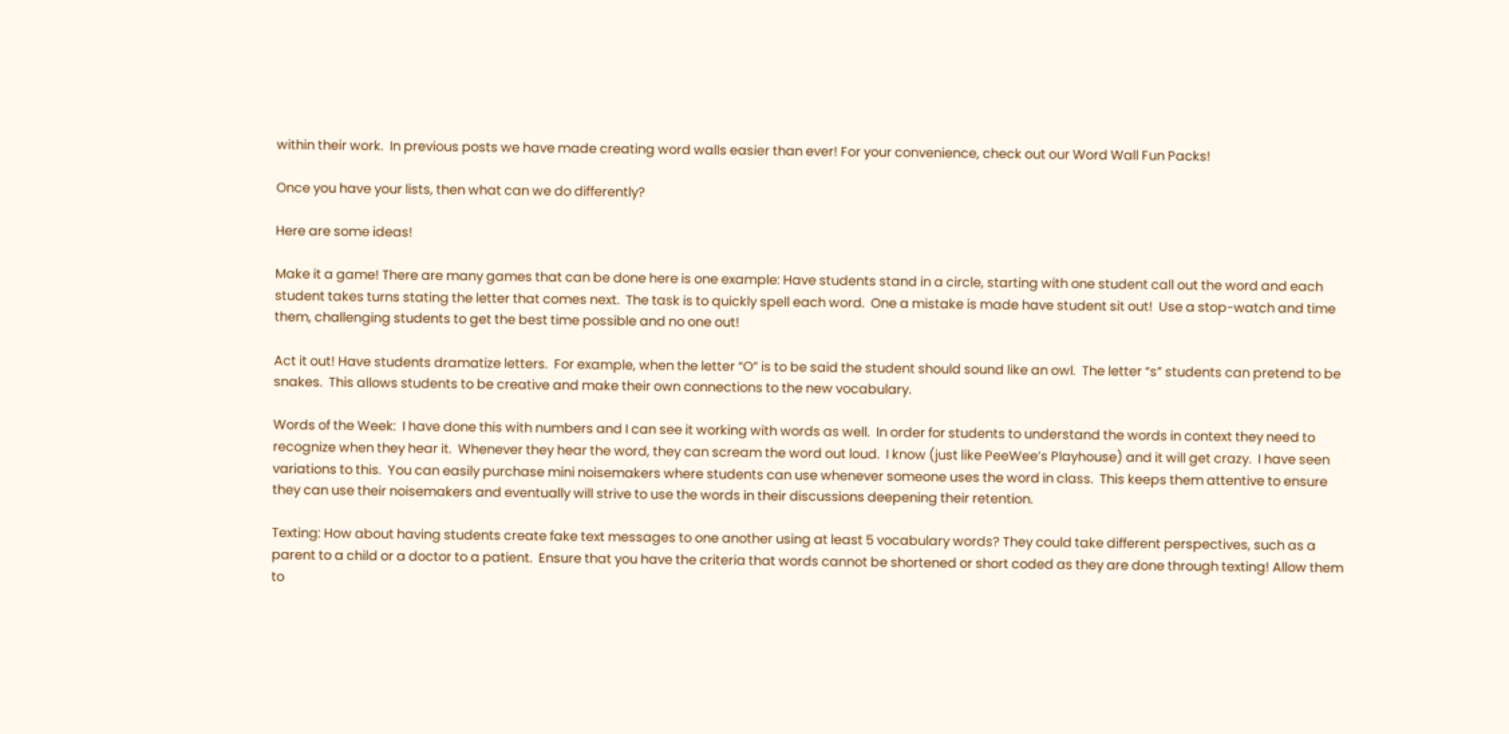within their work.  In previous posts we have made creating word walls easier than ever! For your convenience, check out our Word Wall Fun Packs!

Once you have your lists, then what can we do differently?

Here are some ideas!

Make it a game! There are many games that can be done here is one example: Have students stand in a circle, starting with one student call out the word and each student takes turns stating the letter that comes next.  The task is to quickly spell each word.  One a mistake is made have student sit out!  Use a stop-watch and time them, challenging students to get the best time possible and no one out!

Act it out! Have students dramatize letters.  For example, when the letter “O” is to be said the student should sound like an owl.  The letter “s” students can pretend to be snakes.  This allows students to be creative and make their own connections to the new vocabulary.

Words of the Week:  I have done this with numbers and I can see it working with words as well.  In order for students to understand the words in context they need to recognize when they hear it.  Whenever they hear the word, they can scream the word out loud.  I know (just like PeeWee’s Playhouse) and it will get crazy.  I have seen variations to this.  You can easily purchase mini noisemakers where students can use whenever someone uses the word in class.  This keeps them attentive to ensure they can use their noisemakers and eventually will strive to use the words in their discussions deepening their retention.

Texting: How about having students create fake text messages to one another using at least 5 vocabulary words? They could take different perspectives, such as a parent to a child or a doctor to a patient.  Ensure that you have the criteria that words cannot be shortened or short coded as they are done through texting! Allow them to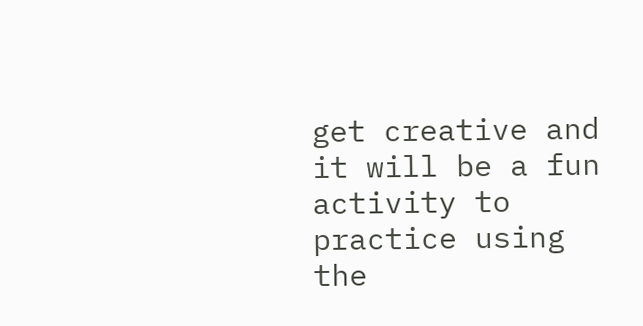get creative and it will be a fun activity to practice using the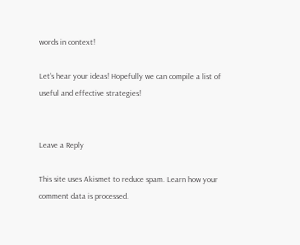words in context!

Let’s hear your ideas! Hopefully we can compile a list of useful and effective strategies!


Leave a Reply

This site uses Akismet to reduce spam. Learn how your comment data is processed.